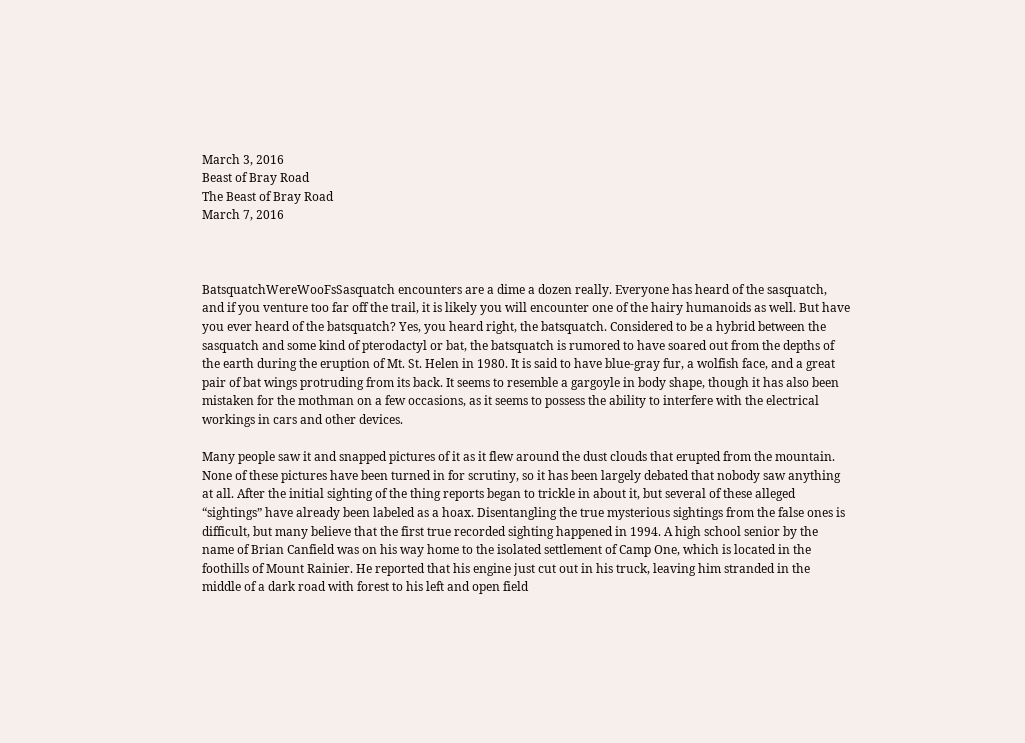March 3, 2016
Beast of Bray Road
The Beast of Bray Road
March 7, 2016



BatsquatchWereWooFsSasquatch encounters are a dime a dozen really. Everyone has heard of the sasquatch, and if you venture too far off the trail, it is likely you will encounter one of the hairy humanoids as well. But have you ever heard of the batsquatch? Yes, you heard right, the batsquatch. Considered to be a hybrid between the sasquatch and some kind of pterodactyl or bat, the batsquatch is rumored to have soared out from the depths of the earth during the eruption of Mt. St. Helen in 1980. It is said to have blue-gray fur, a wolfish face, and a great pair of bat wings protruding from its back. It seems to resemble a gargoyle in body shape, though it has also been mistaken for the mothman on a few occasions, as it seems to possess the ability to interfere with the electrical workings in cars and other devices.

Many people saw it and snapped pictures of it as it flew around the dust clouds that erupted from the mountain. None of these pictures have been turned in for scrutiny, so it has been largely debated that nobody saw anything at all. After the initial sighting of the thing reports began to trickle in about it, but several of these alleged “sightings” have already been labeled as a hoax. Disentangling the true mysterious sightings from the false ones is difficult, but many believe that the first true recorded sighting happened in 1994. A high school senior by the name of Brian Canfield was on his way home to the isolated settlement of Camp One, which is located in the foothills of Mount Rainier. He reported that his engine just cut out in his truck, leaving him stranded in the middle of a dark road with forest to his left and open field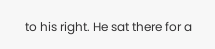to his right. He sat there for a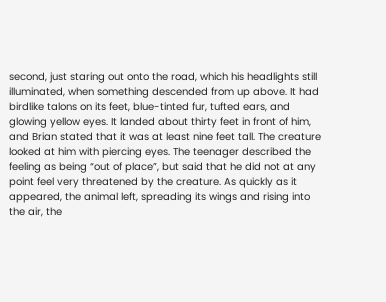second, just staring out onto the road, which his headlights still illuminated, when something descended from up above. It had birdlike talons on its feet, blue-tinted fur, tufted ears, and glowing yellow eyes. It landed about thirty feet in front of him, and Brian stated that it was at least nine feet tall. The creature looked at him with piercing eyes. The teenager described the feeling as being “out of place”, but said that he did not at any point feel very threatened by the creature. As quickly as it appeared, the animal left, spreading its wings and rising into the air, the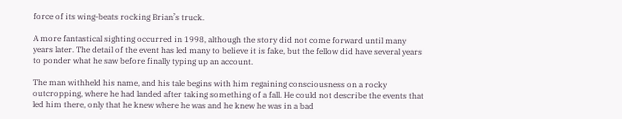force of its wing-beats rocking Brian’s truck.

A more fantastical sighting occurred in 1998, although the story did not come forward until many years later. The detail of the event has led many to believe it is fake, but the fellow did have several years to ponder what he saw before finally typing up an account.

The man withheld his name, and his tale begins with him regaining consciousness on a rocky outcropping, where he had landed after taking something of a fall. He could not describe the events that led him there, only that he knew where he was and he knew he was in a bad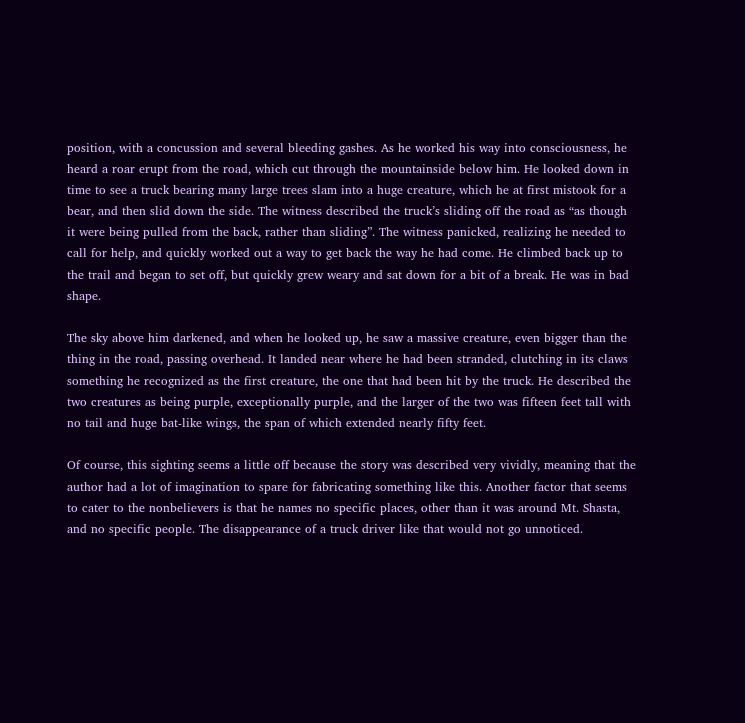position, with a concussion and several bleeding gashes. As he worked his way into consciousness, he heard a roar erupt from the road, which cut through the mountainside below him. He looked down in time to see a truck bearing many large trees slam into a huge creature, which he at first mistook for a bear, and then slid down the side. The witness described the truck’s sliding off the road as “as though it were being pulled from the back, rather than sliding”. The witness panicked, realizing he needed to call for help, and quickly worked out a way to get back the way he had come. He climbed back up to the trail and began to set off, but quickly grew weary and sat down for a bit of a break. He was in bad shape.

The sky above him darkened, and when he looked up, he saw a massive creature, even bigger than the thing in the road, passing overhead. It landed near where he had been stranded, clutching in its claws something he recognized as the first creature, the one that had been hit by the truck. He described the two creatures as being purple, exceptionally purple, and the larger of the two was fifteen feet tall with no tail and huge bat-like wings, the span of which extended nearly fifty feet.

Of course, this sighting seems a little off because the story was described very vividly, meaning that the author had a lot of imagination to spare for fabricating something like this. Another factor that seems to cater to the nonbelievers is that he names no specific places, other than it was around Mt. Shasta, and no specific people. The disappearance of a truck driver like that would not go unnoticed.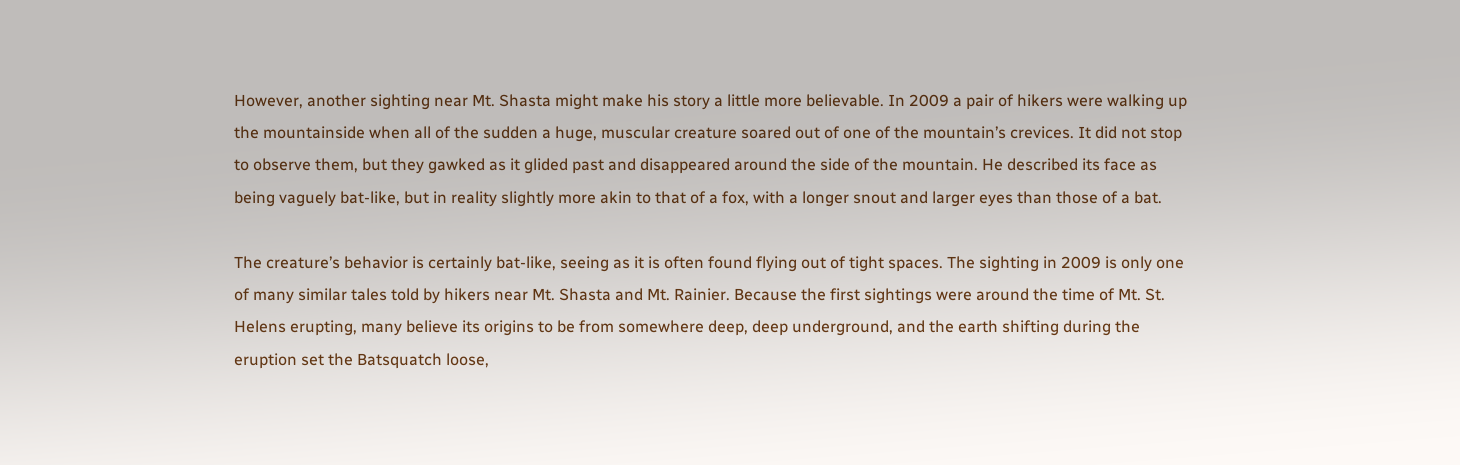However, another sighting near Mt. Shasta might make his story a little more believable. In 2009 a pair of hikers were walking up the mountainside when all of the sudden a huge, muscular creature soared out of one of the mountain’s crevices. It did not stop to observe them, but they gawked as it glided past and disappeared around the side of the mountain. He described its face as being vaguely bat-like, but in reality slightly more akin to that of a fox, with a longer snout and larger eyes than those of a bat.

The creature’s behavior is certainly bat-like, seeing as it is often found flying out of tight spaces. The sighting in 2009 is only one of many similar tales told by hikers near Mt. Shasta and Mt. Rainier. Because the first sightings were around the time of Mt. St. Helens erupting, many believe its origins to be from somewhere deep, deep underground, and the earth shifting during the eruption set the Batsquatch loose,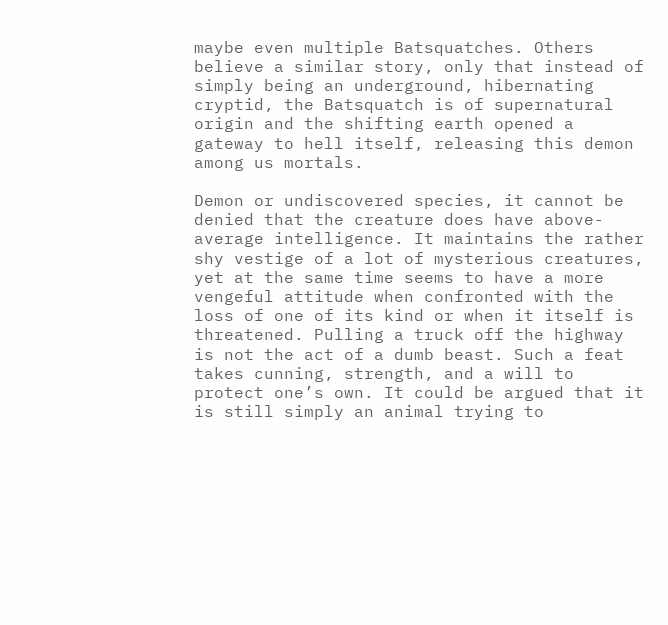maybe even multiple Batsquatches. Others believe a similar story, only that instead of simply being an underground, hibernating cryptid, the Batsquatch is of supernatural origin and the shifting earth opened a gateway to hell itself, releasing this demon among us mortals.

Demon or undiscovered species, it cannot be denied that the creature does have above-average intelligence. It maintains the rather shy vestige of a lot of mysterious creatures, yet at the same time seems to have a more vengeful attitude when confronted with the loss of one of its kind or when it itself is threatened. Pulling a truck off the highway is not the act of a dumb beast. Such a feat takes cunning, strength, and a will to protect one’s own. It could be argued that it is still simply an animal trying to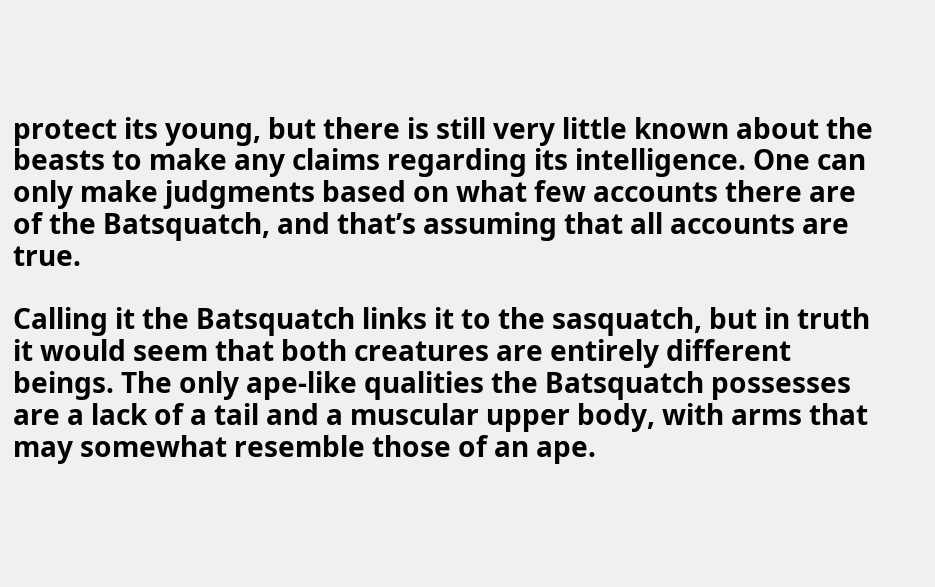protect its young, but there is still very little known about the beasts to make any claims regarding its intelligence. One can only make judgments based on what few accounts there are of the Batsquatch, and that’s assuming that all accounts are true.

Calling it the Batsquatch links it to the sasquatch, but in truth it would seem that both creatures are entirely different beings. The only ape-like qualities the Batsquatch possesses are a lack of a tail and a muscular upper body, with arms that may somewhat resemble those of an ape.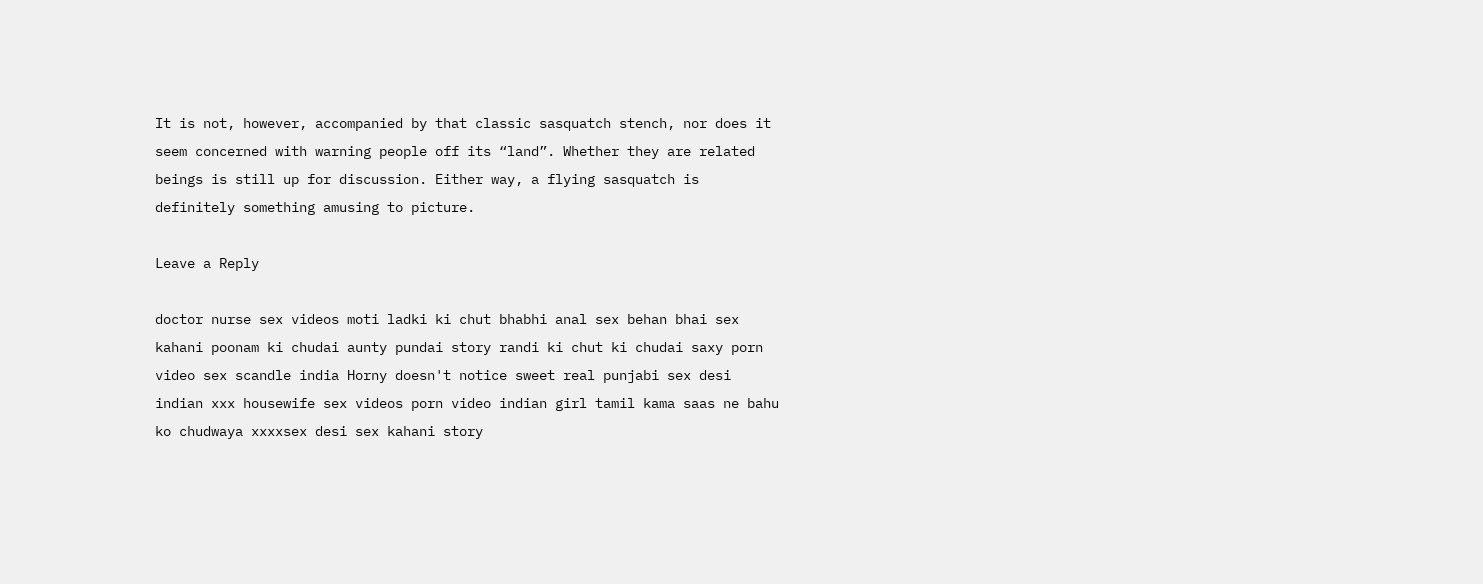It is not, however, accompanied by that classic sasquatch stench, nor does it seem concerned with warning people off its “land”. Whether they are related beings is still up for discussion. Either way, a flying sasquatch is definitely something amusing to picture.

Leave a Reply

doctor nurse sex videos moti ladki ki chut bhabhi anal sex behan bhai sex kahani poonam ki chudai aunty pundai story randi ki chut ki chudai saxy porn video sex scandle india Horny doesn't notice sweet real punjabi sex desi indian xxx housewife sex videos porn video indian girl tamil kama saas ne bahu ko chudwaya xxxxsex desi sex kahani story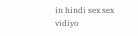in hindi sex sex vidiyo